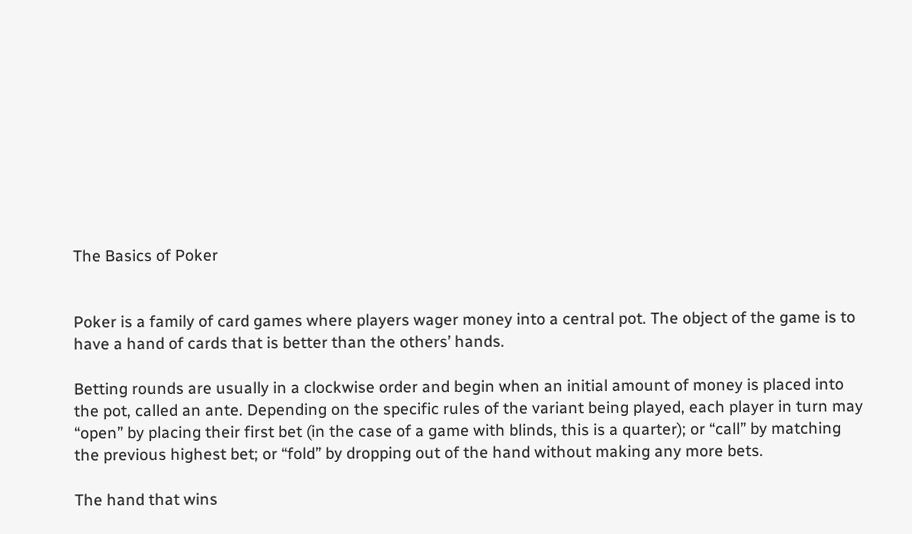The Basics of Poker


Poker is a family of card games where players wager money into a central pot. The object of the game is to have a hand of cards that is better than the others’ hands.

Betting rounds are usually in a clockwise order and begin when an initial amount of money is placed into the pot, called an ante. Depending on the specific rules of the variant being played, each player in turn may “open” by placing their first bet (in the case of a game with blinds, this is a quarter); or “call” by matching the previous highest bet; or “fold” by dropping out of the hand without making any more bets.

The hand that wins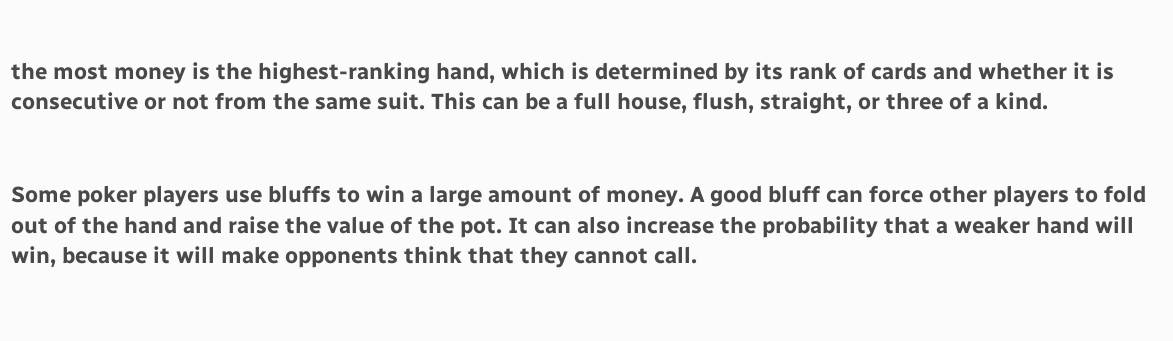the most money is the highest-ranking hand, which is determined by its rank of cards and whether it is consecutive or not from the same suit. This can be a full house, flush, straight, or three of a kind.


Some poker players use bluffs to win a large amount of money. A good bluff can force other players to fold out of the hand and raise the value of the pot. It can also increase the probability that a weaker hand will win, because it will make opponents think that they cannot call.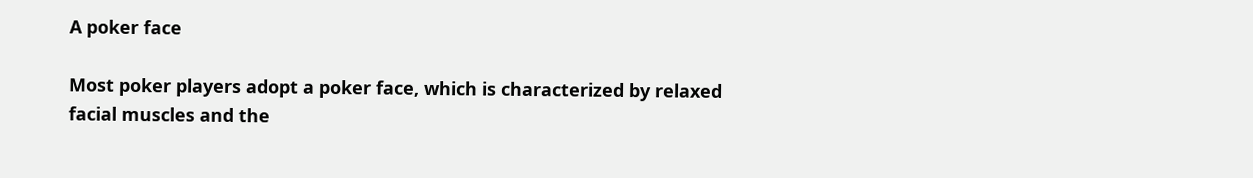A poker face

Most poker players adopt a poker face, which is characterized by relaxed facial muscles and the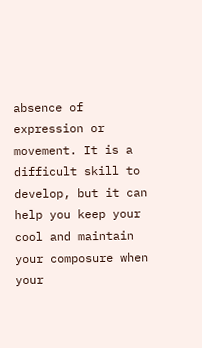absence of expression or movement. It is a difficult skill to develop, but it can help you keep your cool and maintain your composure when your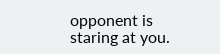opponent is staring at you.